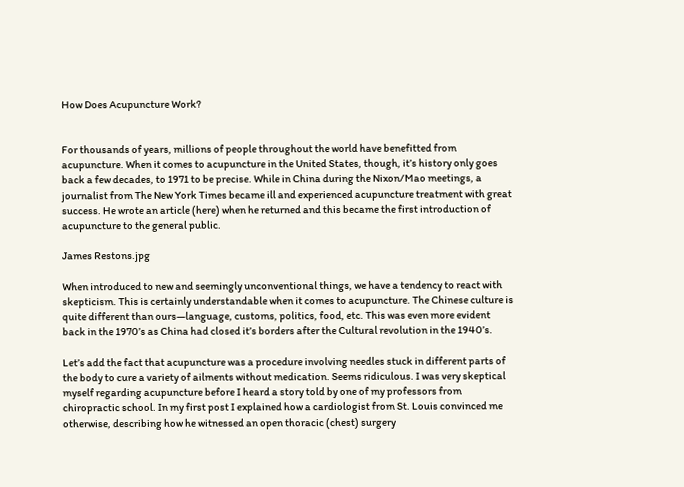How Does Acupuncture Work?


For thousands of years, millions of people throughout the world have benefitted from acupuncture. When it comes to acupuncture in the United States, though, it’s history only goes back a few decades, to 1971 to be precise. While in China during the Nixon/Mao meetings, a journalist from The New York Times became ill and experienced acupuncture treatment with great success. He wrote an article (here) when he returned and this became the first introduction of acupuncture to the general public.

James Restons.jpg

When introduced to new and seemingly unconventional things, we have a tendency to react with skepticism. This is certainly understandable when it comes to acupuncture. The Chinese culture is quite different than ours―language, customs, politics, food, etc. This was even more evident back in the 1970’s as China had closed it’s borders after the Cultural revolution in the 1940’s.

Let’s add the fact that acupuncture was a procedure involving needles stuck in different parts of the body to cure a variety of ailments without medication. Seems ridiculous. I was very skeptical myself regarding acupuncture before I heard a story told by one of my professors from chiropractic school. In my first post I explained how a cardiologist from St. Louis convinced me otherwise, describing how he witnessed an open thoracic (chest) surgery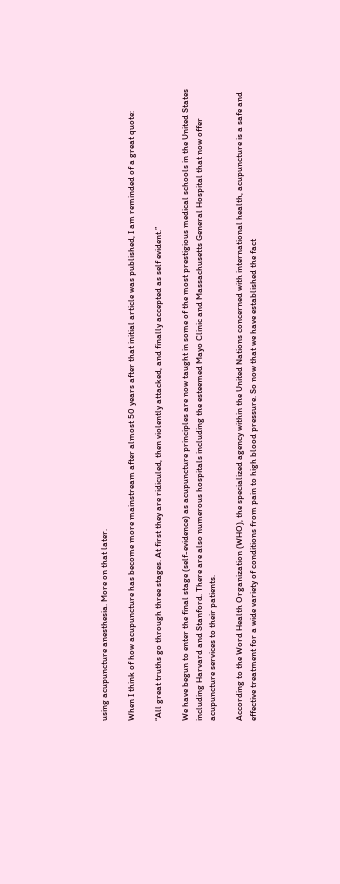using acupuncture anesthesia. More on that later.

When I think of how acupuncture has become more mainstream after almost 50 years after that initial article was published, I am reminded of a great quote:

“All great truths go through three stages. At first they are ridiculed, then violently attacked, and finally accepted as self evident.”

We have begun to enter the final stage (self-evidence) as acupuncture principles are now taught in some of the most prestigious medical schools in the United States including Harvard and Stanford. There are also numerous hospitals including the esteemed Mayo Clinic and Massachusetts General Hospital that now offer acupuncture services to their patients.

According to the Word Health Organization (WHO), the specialized agency within the United Nations concerned with international health, acupuncture is a safe and effective treatment for a wide variety of conditions from pain to high blood pressure. So now that we have established the fact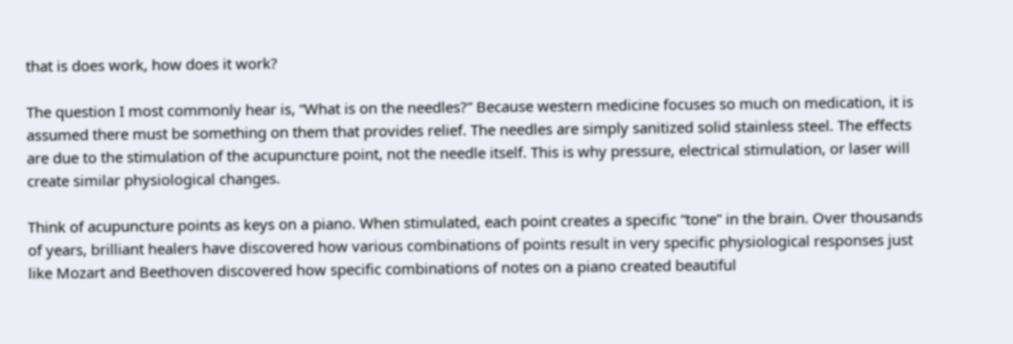that is does work, how does it work?

The question I most commonly hear is, “What is on the needles?” Because western medicine focuses so much on medication, it is assumed there must be something on them that provides relief. The needles are simply sanitized solid stainless steel. The effects are due to the stimulation of the acupuncture point, not the needle itself. This is why pressure, electrical stimulation, or laser will create similar physiological changes.

Think of acupuncture points as keys on a piano. When stimulated, each point creates a specific “tone” in the brain. Over thousands of years, brilliant healers have discovered how various combinations of points result in very specific physiological responses just like Mozart and Beethoven discovered how specific combinations of notes on a piano created beautiful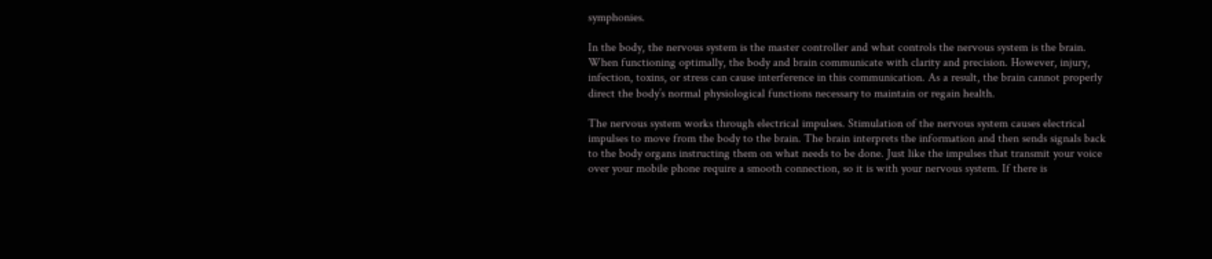symphonies.

In the body, the nervous system is the master controller and what controls the nervous system is the brain. When functioning optimally, the body and brain communicate with clarity and precision. However, injury, infection, toxins, or stress can cause interference in this communication. As a result, the brain cannot properly direct the body’s normal physiological functions necessary to maintain or regain health.

The nervous system works through electrical impulses. Stimulation of the nervous system causes electrical impulses to move from the body to the brain. The brain interprets the information and then sends signals back to the body organs instructing them on what needs to be done. Just like the impulses that transmit your voice over your mobile phone require a smooth connection, so it is with your nervous system. If there is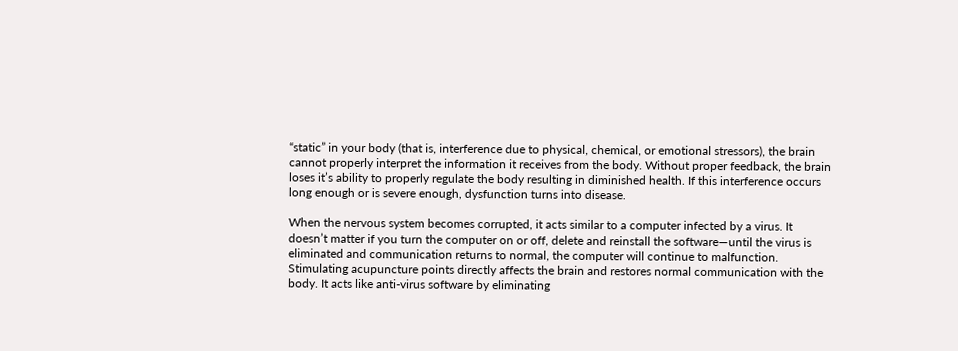“static” in your body (that is, interference due to physical, chemical, or emotional stressors), the brain cannot properly interpret the information it receives from the body. Without proper feedback, the brain loses it’s ability to properly regulate the body resulting in diminished health. If this interference occurs long enough or is severe enough, dysfunction turns into disease.

When the nervous system becomes corrupted, it acts similar to a computer infected by a virus. It doesn’t matter if you turn the computer on or off, delete and reinstall the software―until the virus is eliminated and communication returns to normal, the computer will continue to malfunction. Stimulating acupuncture points directly affects the brain and restores normal communication with the body. It acts like anti-virus software by eliminating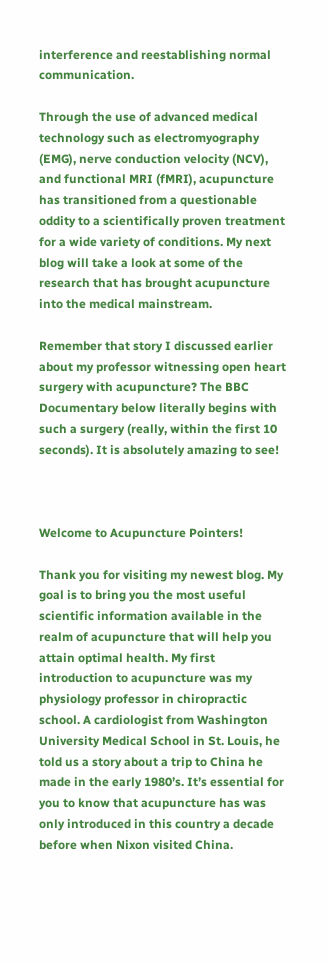interference and reestablishing normal communication.

Through the use of advanced medical technology such as electromyography (EMG), nerve conduction velocity (NCV), and functional MRI (fMRI), acupuncture has transitioned from a questionable oddity to a scientifically proven treatment for a wide variety of conditions. My next blog will take a look at some of the research that has brought acupuncture into the medical mainstream.

Remember that story I discussed earlier about my professor witnessing open heart surgery with acupuncture? The BBC Documentary below literally begins with such a surgery (really, within the first 10 seconds). It is absolutely amazing to see!



Welcome to Acupuncture Pointers!

Thank you for visiting my newest blog. My goal is to bring you the most useful scientific information available in the realm of acupuncture that will help you attain optimal health. My first introduction to acupuncture was my physiology professor in chiropractic school. A cardiologist from Washington University Medical School in St. Louis, he told us a story about a trip to China he made in the early 1980’s. It’s essential for you to know that acupuncture has was only introduced in this country a decade before when Nixon visited China.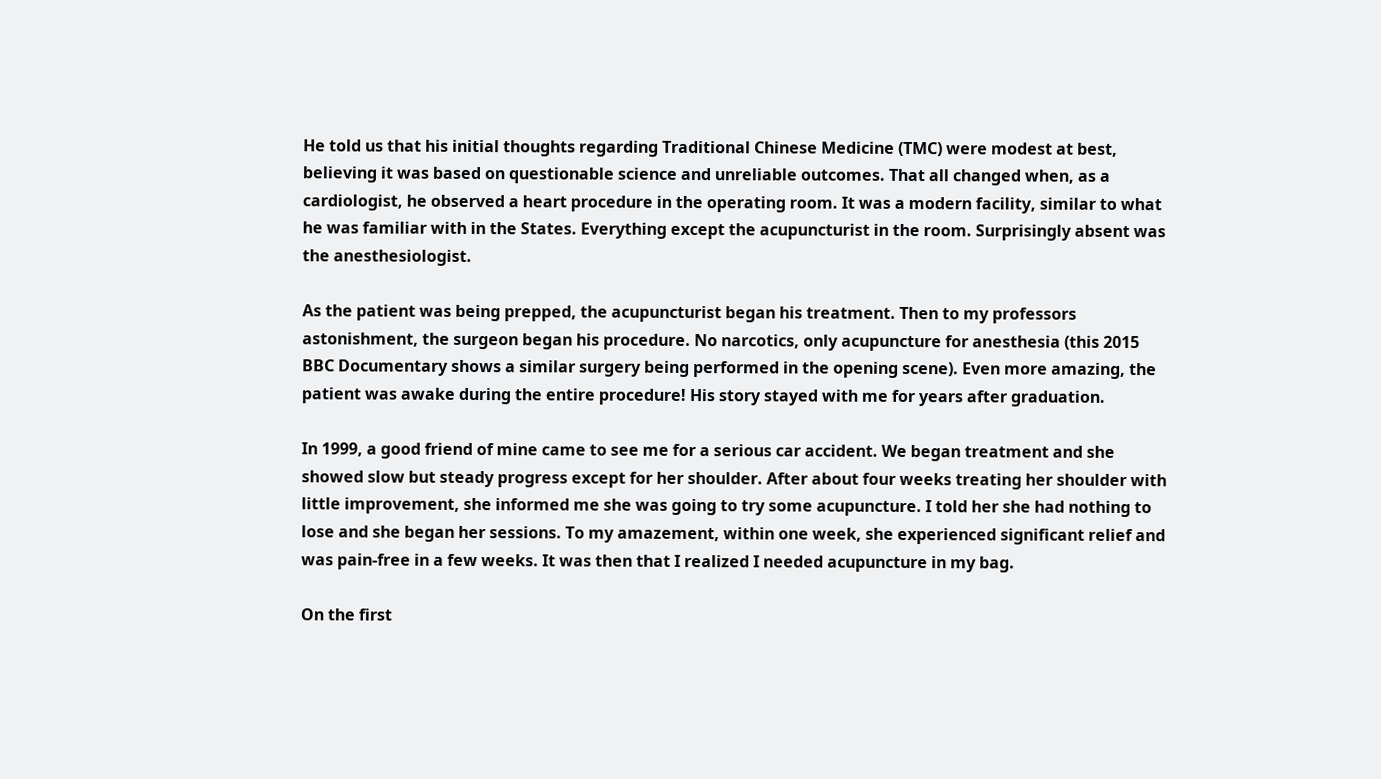He told us that his initial thoughts regarding Traditional Chinese Medicine (TMC) were modest at best, believing it was based on questionable science and unreliable outcomes. That all changed when, as a cardiologist, he observed a heart procedure in the operating room. It was a modern facility, similar to what he was familiar with in the States. Everything except the acupuncturist in the room. Surprisingly absent was the anesthesiologist.

As the patient was being prepped, the acupuncturist began his treatment. Then to my professors astonishment, the surgeon began his procedure. No narcotics, only acupuncture for anesthesia (this 2015 BBC Documentary shows a similar surgery being performed in the opening scene). Even more amazing, the patient was awake during the entire procedure! His story stayed with me for years after graduation.

In 1999, a good friend of mine came to see me for a serious car accident. We began treatment and she showed slow but steady progress except for her shoulder. After about four weeks treating her shoulder with little improvement, she informed me she was going to try some acupuncture. I told her she had nothing to lose and she began her sessions. To my amazement, within one week, she experienced significant relief and was pain-free in a few weeks. It was then that I realized I needed acupuncture in my bag.

On the first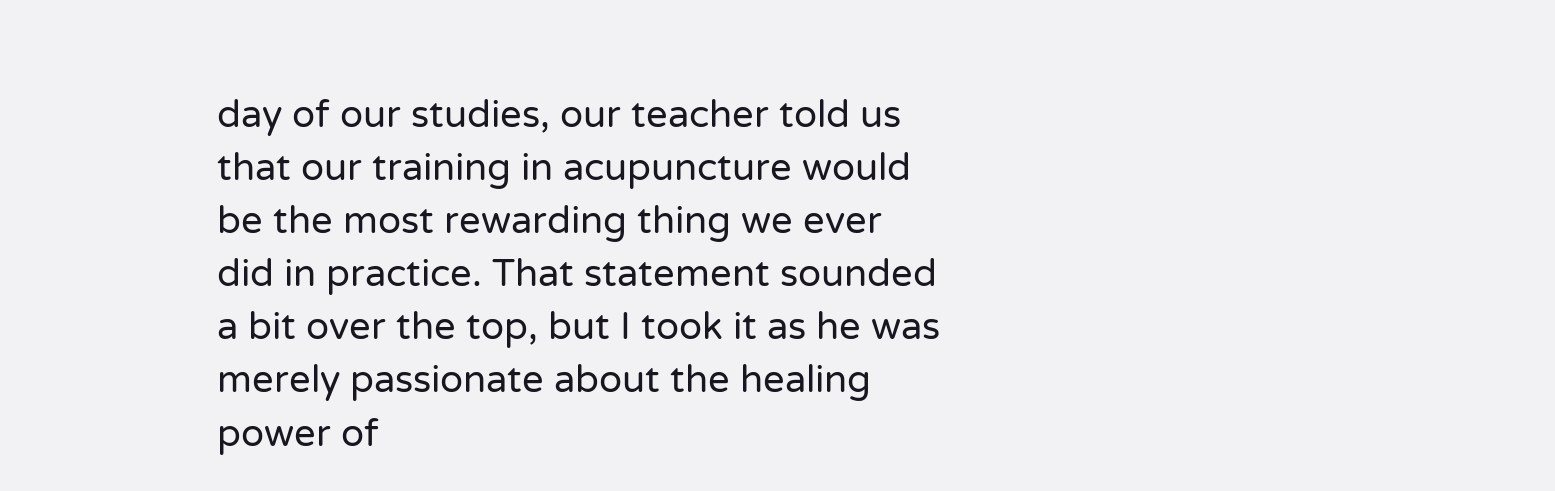day of our studies, our teacher told us that our training in acupuncture would be the most rewarding thing we ever did in practice. That statement sounded a bit over the top, but I took it as he was merely passionate about the healing power of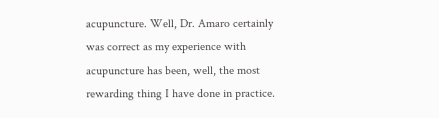acupuncture. Well, Dr. Amaro certainly was correct as my experience with acupuncture has been, well, the most rewarding thing I have done in practice.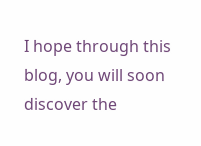I hope through this blog, you will soon discover the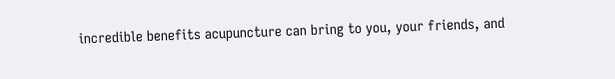incredible benefits acupuncture can bring to you, your friends, and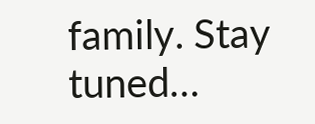family. Stay tuned…